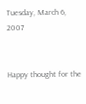Tuesday, March 6, 2007


Happy thought for the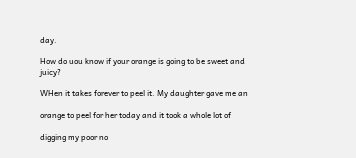day.

How do uou know if your orange is going to be sweet and juicy?

WHen it takes forever to peel it. My daughter gave me an

orange to peel for her today and it took a whole lot of

digging my poor no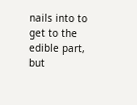nails into to get to the edible part, but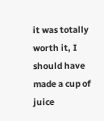it was totally worth it, I should have made a cup of juice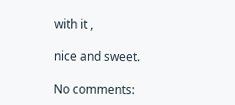with it ,

nice and sweet.

No comments: